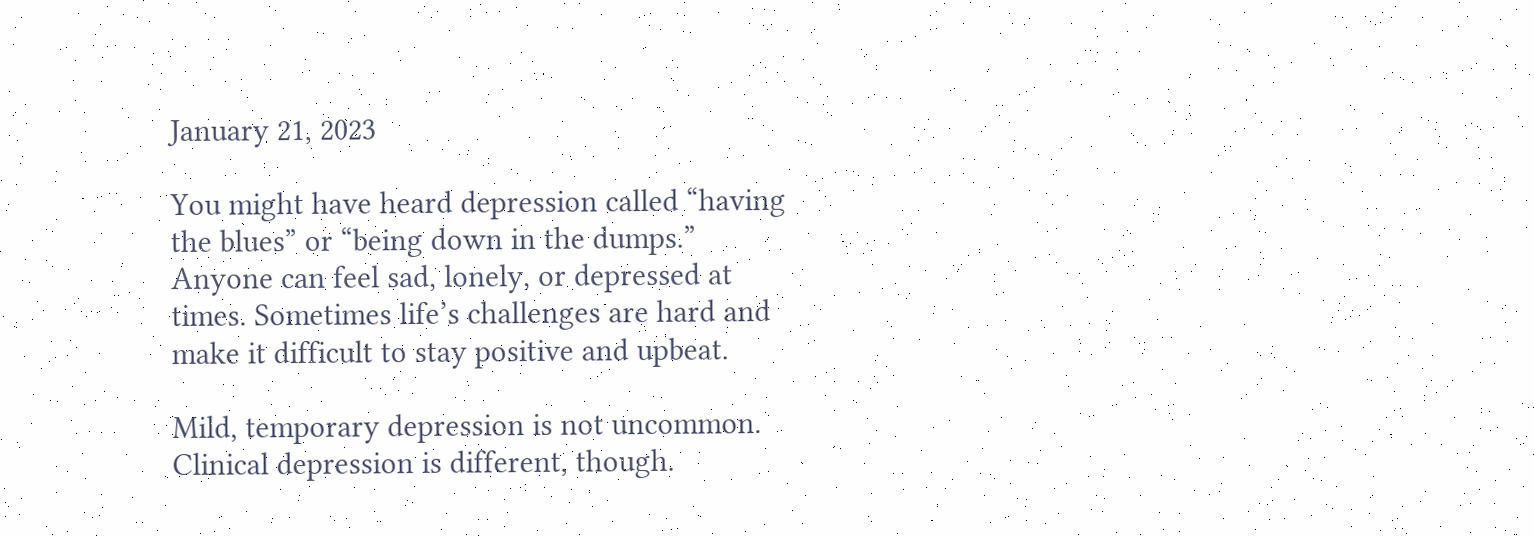January 21, 2023

You might have heard depression called “having the blues” or “being down in the dumps.”  Anyone can feel sad, lonely, or depressed at times. Sometimes life’s challenges are hard and make it difficult to stay positive and upbeat.

Mild, temporary depression is not uncommon. Clinical depression is different, though.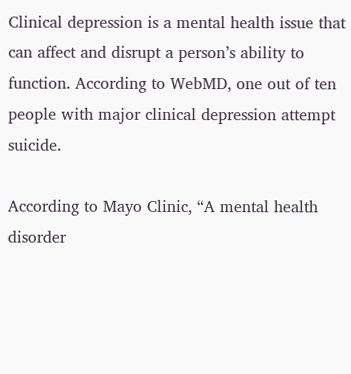Clinical depression is a mental health issue that can affect and disrupt a person’s ability to function. According to WebMD, one out of ten people with major clinical depression attempt suicide.

According to Mayo Clinic, “A mental health disorder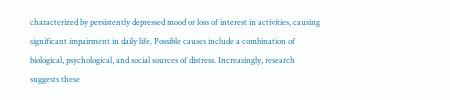characterized by persistently depressed mood or loss of interest in activities, causing significant impairment in daily life. Possible causes include a combination of biological, psychological, and social sources of distress. Increasingly, research suggests these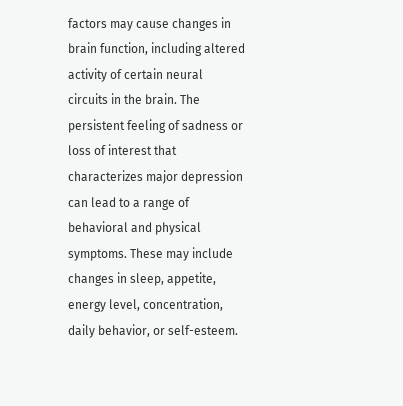factors may cause changes in brain function, including altered activity of certain neural circuits in the brain. The persistent feeling of sadness or loss of interest that characterizes major depression can lead to a range of behavioral and physical symptoms. These may include changes in sleep, appetite, energy level, concentration, daily behavior, or self-esteem.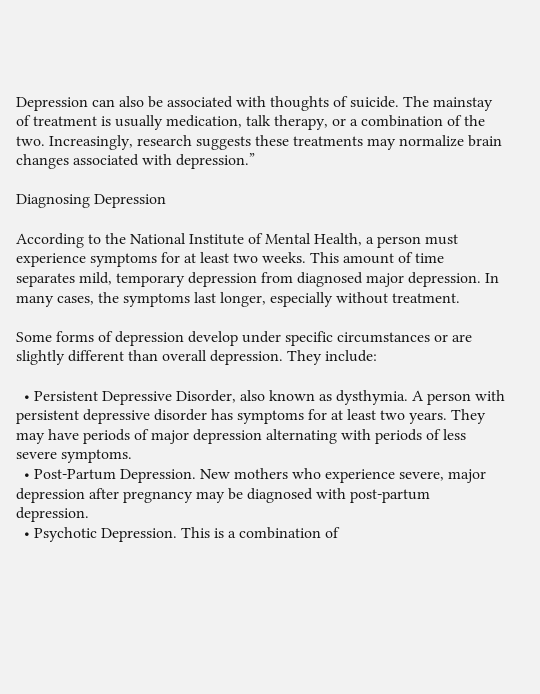Depression can also be associated with thoughts of suicide. The mainstay of treatment is usually medication, talk therapy, or a combination of the two. Increasingly, research suggests these treatments may normalize brain changes associated with depression.”

Diagnosing Depression

According to the National Institute of Mental Health, a person must experience symptoms for at least two weeks. This amount of time separates mild, temporary depression from diagnosed major depression. In many cases, the symptoms last longer, especially without treatment.

Some forms of depression develop under specific circumstances or are slightly different than overall depression. They include:

  • Persistent Depressive Disorder, also known as dysthymia. A person with persistent depressive disorder has symptoms for at least two years. They may have periods of major depression alternating with periods of less severe symptoms.
  • Post-Partum Depression. New mothers who experience severe, major depression after pregnancy may be diagnosed with post-partum depression.
  • Psychotic Depression. This is a combination of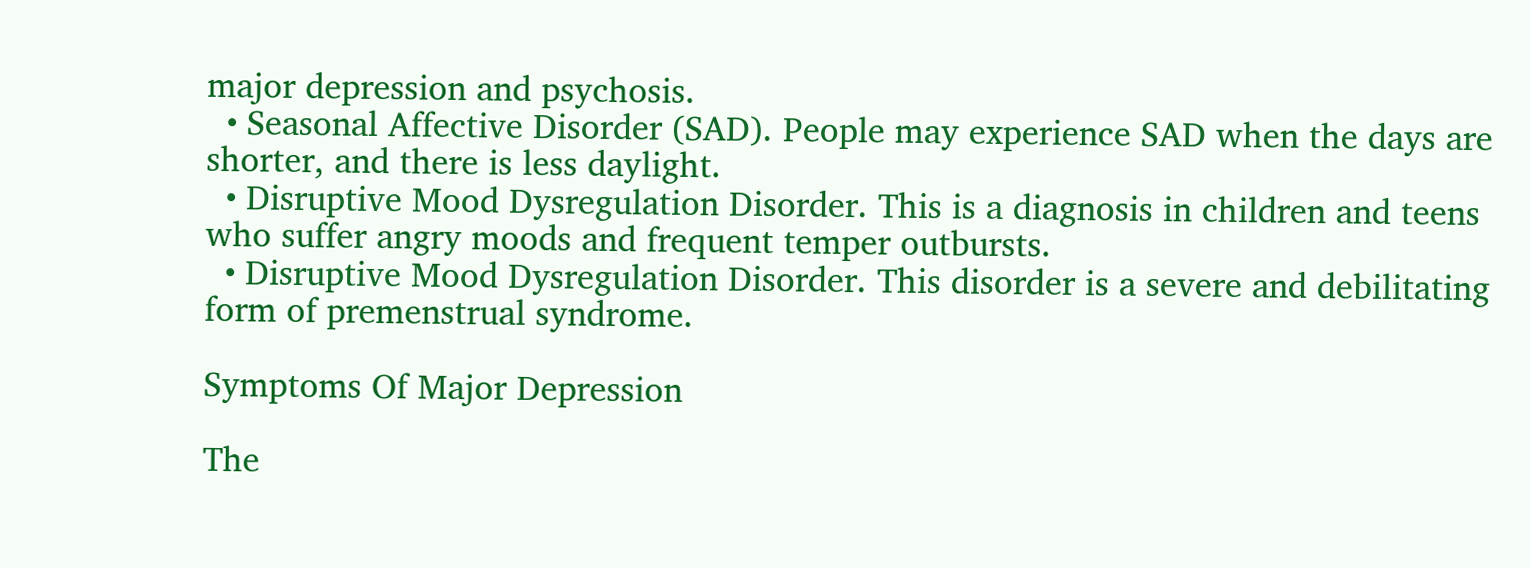major depression and psychosis.
  • Seasonal Affective Disorder (SAD). People may experience SAD when the days are shorter, and there is less daylight.
  • Disruptive Mood Dysregulation Disorder. This is a diagnosis in children and teens who suffer angry moods and frequent temper outbursts.
  • Disruptive Mood Dysregulation Disorder. This disorder is a severe and debilitating form of premenstrual syndrome.

Symptoms Of Major Depression

The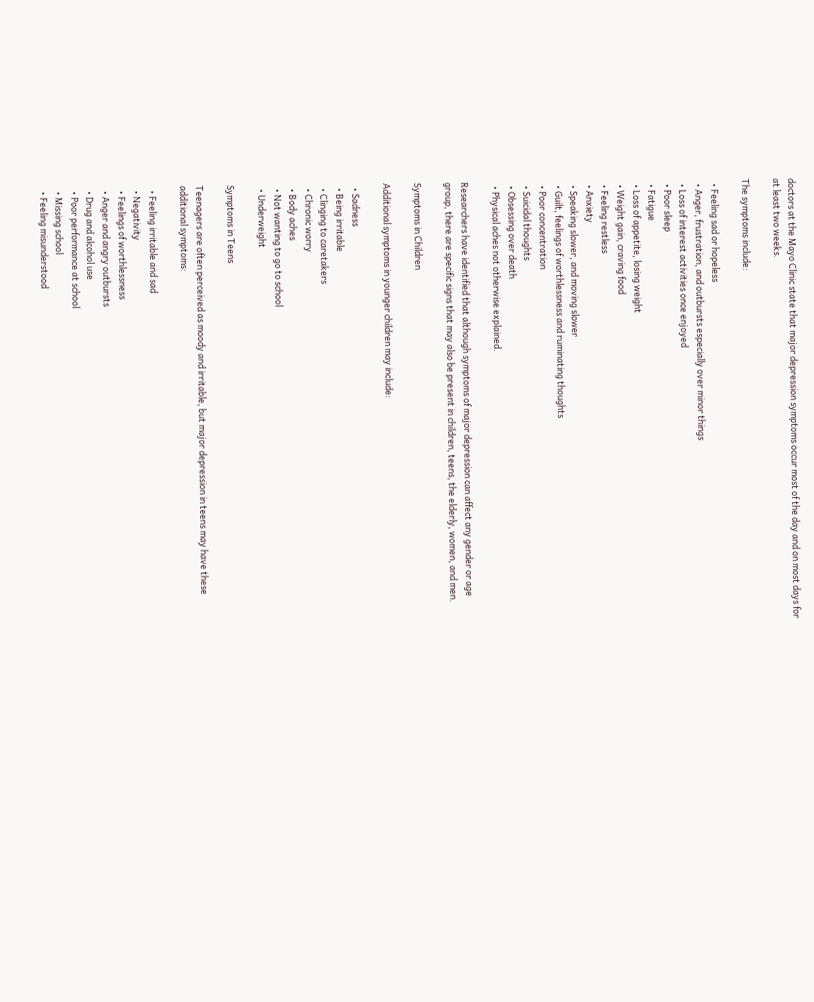doctors at the Mayo Clinic state that major depression symptoms occur most of the day and on most days for at least two weeks.

The symptoms include:

  • Feeling sad or hopeless
  • Anger, frustration, and outbursts especially over minor things
  • Loss of interest activities once enjoyed
  • Poor sleep
  • Fatigue
  • Loss of appetite, losing weight
  • Weight gain, craving food
  • Feeling restless
  • Anxiety
  • Speaking slower, and moving slower
  • Guilt, feelings of worthlessness and ruminating thoughts
  • Poor concentration
  • Suicidal thoughts
  • Obsessing over death
  • Physical aches not otherwise explained.

Researchers have identified that although symptoms of major depression can affect any gender or age group, there are specific signs that may also be present in children, teens, the elderly, women, and men.

Symptoms in Children

Additional symptoms in younger children may include:

  • Sadness
  • Being irritable
  • Clinging to caretakers
  • Chronic worry
  • Body aches
  • Not wanting to go to school
  • Underweight

Symptoms in Teens

Teenagers are often perceived as moody and irritable, but major depression in teens may have these additional symptoms:

  • Feeling irritable and sad
  • Negativity
  • Feelings of worthlessness
  • Anger and angry outbursts
  • Drug and alcohol use
  • Poor performance at school
  • Missing school
  • Feeling misunderstood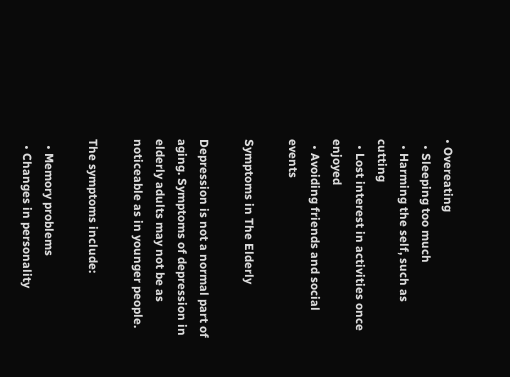• Overeating
  • Sleeping too much
  • Harming the self, such as cutting
  • Lost interest in activities once enjoyed
  • Avoiding friends and social events

Symptoms in The Elderly

Depression is not a normal part of aging. Symptoms of depression in elderly adults may not be as noticeable as in younger people.

The symptoms include:

  • Memory problems
  • Changes in personality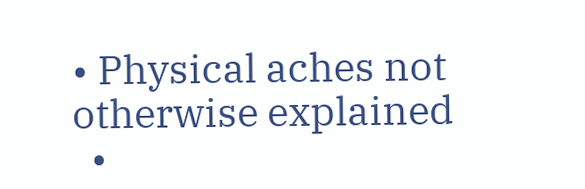• Physical aches not otherwise explained
  •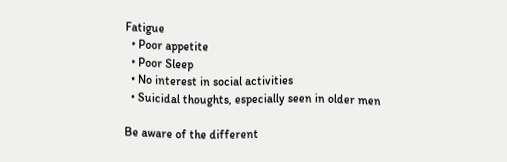Fatigue
  • Poor appetite
  • Poor Sleep
  • No interest in social activities
  • Suicidal thoughts, especially seen in older men

Be aware of the different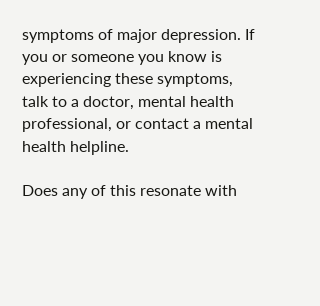symptoms of major depression. If you or someone you know is experiencing these symptoms, talk to a doctor, mental health professional, or contact a mental health helpline.

Does any of this resonate with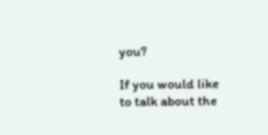you?

If you would like to talk about the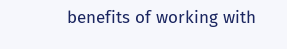benefits of working with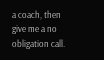a coach, then give me a no obligation call.